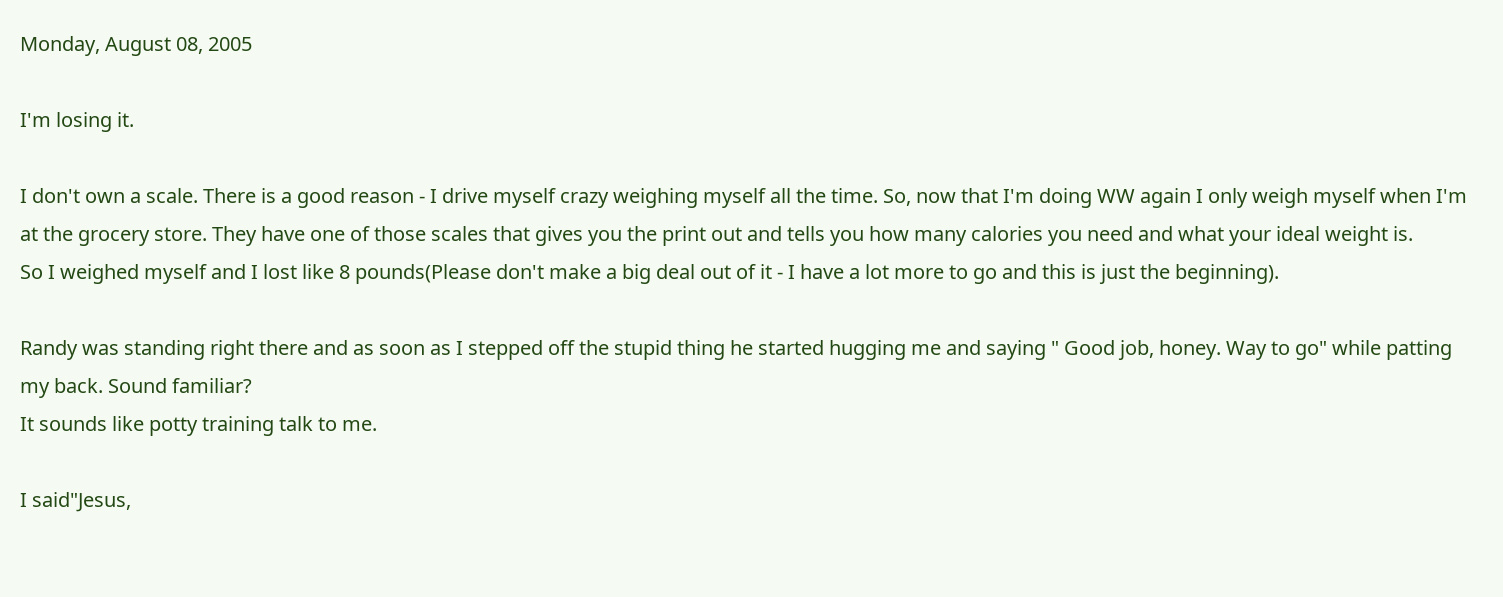Monday, August 08, 2005

I'm losing it.

I don't own a scale. There is a good reason - I drive myself crazy weighing myself all the time. So, now that I'm doing WW again I only weigh myself when I'm at the grocery store. They have one of those scales that gives you the print out and tells you how many calories you need and what your ideal weight is.
So I weighed myself and I lost like 8 pounds(Please don't make a big deal out of it - I have a lot more to go and this is just the beginning).

Randy was standing right there and as soon as I stepped off the stupid thing he started hugging me and saying " Good job, honey. Way to go" while patting my back. Sound familiar?
It sounds like potty training talk to me.

I said"Jesus,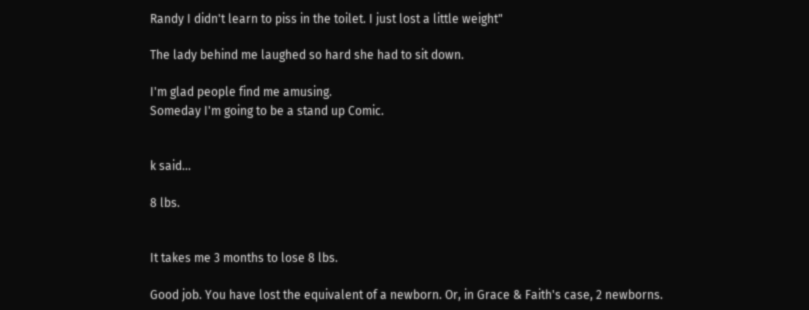Randy I didn't learn to piss in the toilet. I just lost a little weight"

The lady behind me laughed so hard she had to sit down.

I'm glad people find me amusing.
Someday I'm going to be a stand up Comic.


k said...

8 lbs.


It takes me 3 months to lose 8 lbs.

Good job. You have lost the equivalent of a newborn. Or, in Grace & Faith's case, 2 newborns.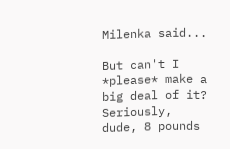Milenka said...

But can't I *please* make a big deal of it? Seriously, dude, 8 pounds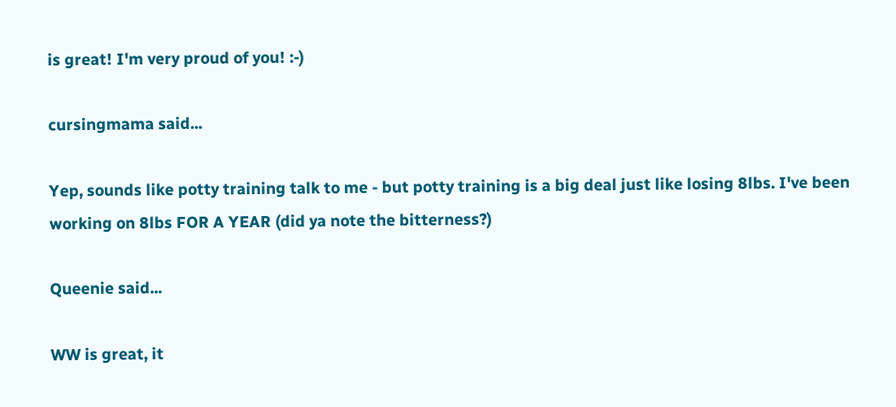is great! I'm very proud of you! :-)

cursingmama said...

Yep, sounds like potty training talk to me - but potty training is a big deal just like losing 8lbs. I've been working on 8lbs FOR A YEAR (did ya note the bitterness?)

Queenie said...

WW is great, it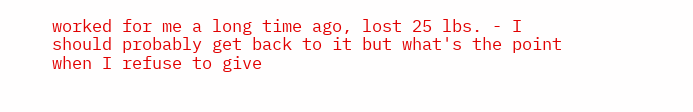worked for me a long time ago, lost 25 lbs. - I should probably get back to it but what's the point when I refuse to give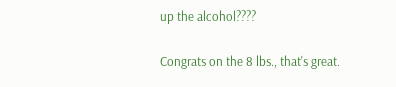up the alcohol????

Congrats on the 8 lbs., that's great.